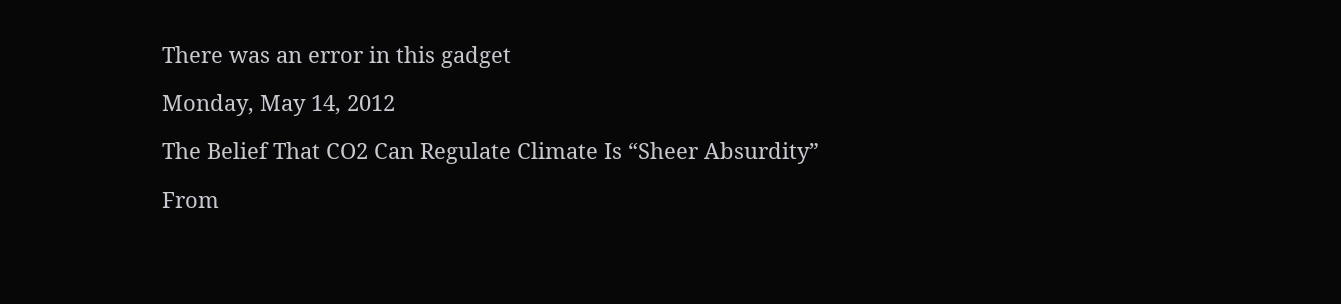There was an error in this gadget

Monday, May 14, 2012

The Belief That CO2 Can Regulate Climate Is “Sheer Absurdity”

From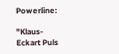Powerline:

"Klaus-Eckart Puls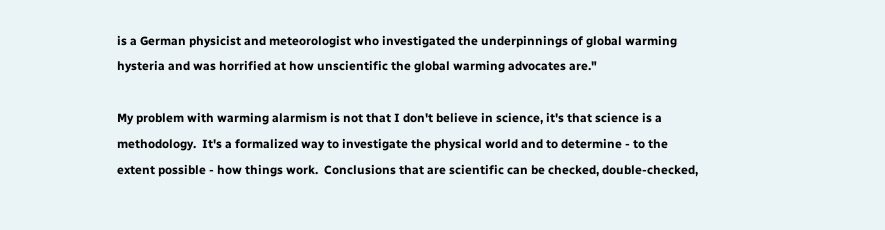is a German physicist and meteorologist who investigated the underpinnings of global warming hysteria and was horrified at how unscientific the global warming advocates are."

My problem with warming alarmism is not that I don't believe in science, it's that science is a methodology.  It's a formalized way to investigate the physical world and to determine - to the extent possible - how things work.  Conclusions that are scientific can be checked, double-checked,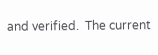and verified.  The current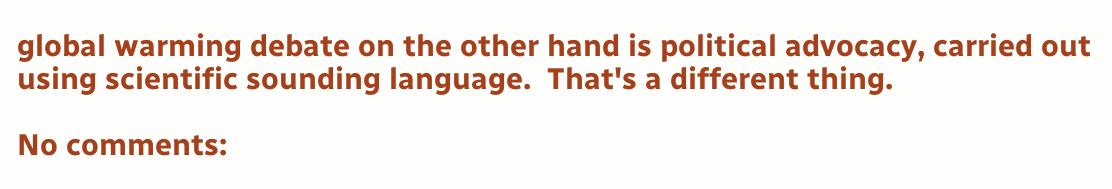global warming debate on the other hand is political advocacy, carried out using scientific sounding language.  That's a different thing.

No comments: